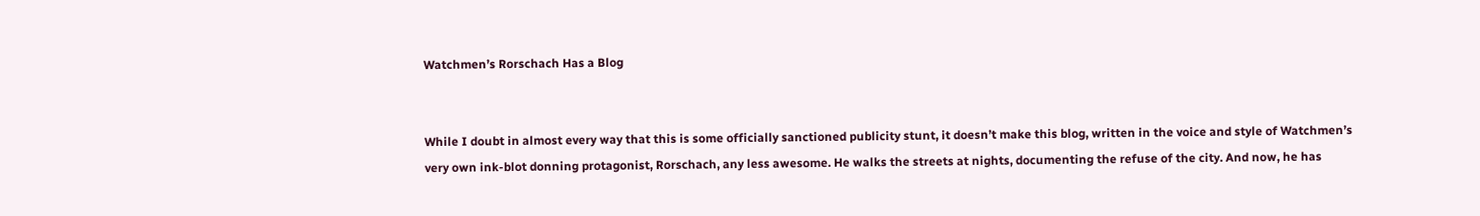Watchmen’s Rorschach Has a Blog


While I doubt in almost every way that this is some officially sanctioned publicity stunt, it doesn’t make this blog, written in the voice and style of Watchmen’s very own ink-blot donning protagonist, Rorschach, any less awesome. He walks the streets at nights, documenting the refuse of the city. And now, he has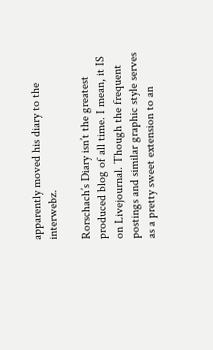apparently moved his diary to the interwebz.

Rorschach’s Diary isn’t the greatest produced blog of all time. I mean, it IS on Livejournal. Though the frequent postings and similar graphic style serves as a pretty sweet extension to an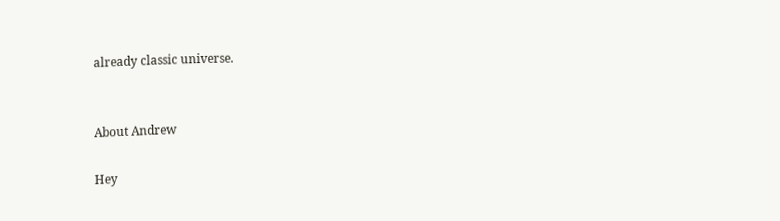already classic universe.


About Andrew

Hey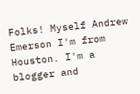Folks! Myself Andrew Emerson I'm from Houston. I'm a blogger and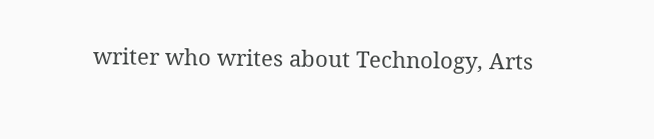writer who writes about Technology, Arts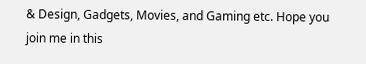& Design, Gadgets, Movies, and Gaming etc. Hope you join me in this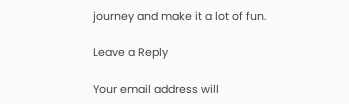journey and make it a lot of fun.

Leave a Reply

Your email address will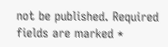not be published. Required fields are marked *